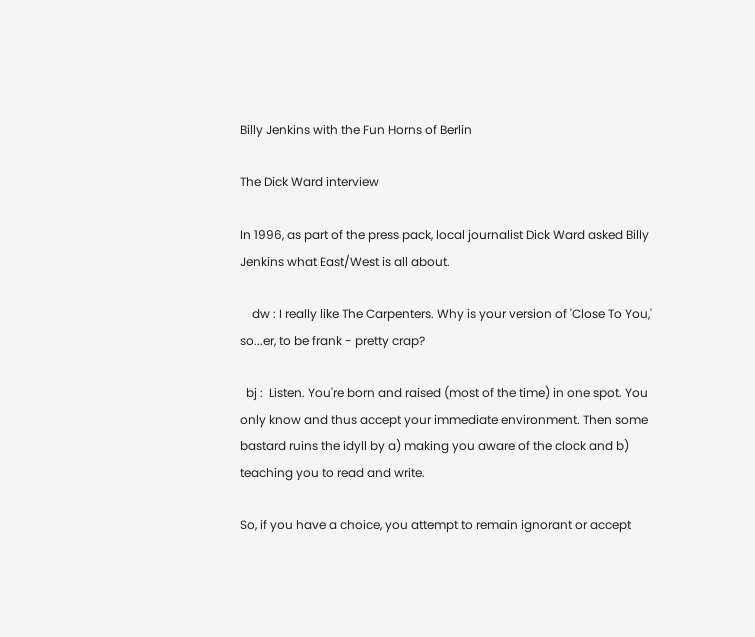Billy Jenkins with the Fun Horns of Berlin

The Dick Ward interview

In 1996, as part of the press pack, local journalist Dick Ward asked Billy Jenkins what East/West is all about.

    dw : I really like The Carpenters. Why is your version of 'Close To You,' so...er, to be frank - pretty crap?

  bj :  Listen. You're born and raised (most of the time) in one spot. You only know and thus accept your immediate environment. Then some bastard ruins the idyll by a) making you aware of the clock and b) teaching you to read and write.

So, if you have a choice, you attempt to remain ignorant or accept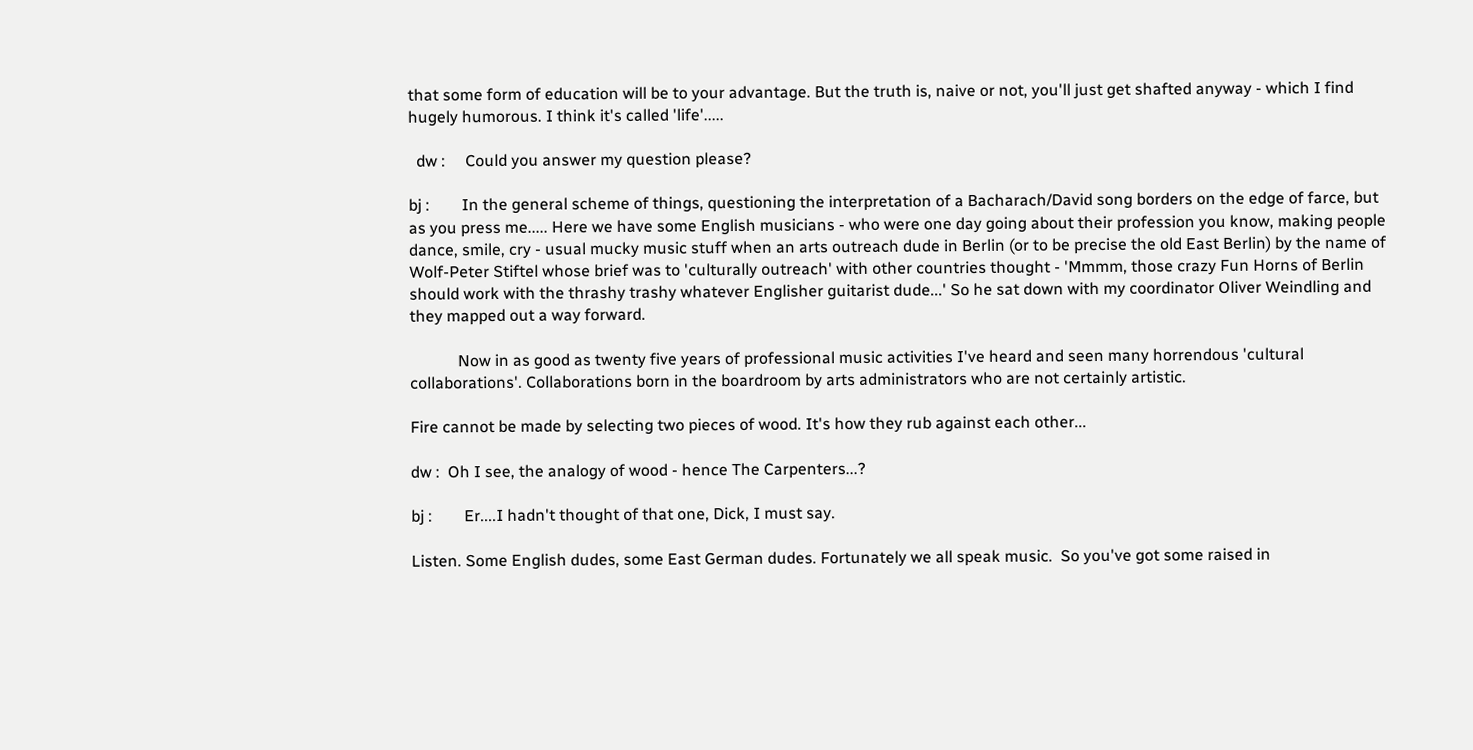that some form of education will be to your advantage. But the truth is, naive or not, you'll just get shafted anyway - which I find hugely humorous. I think it's called 'life'.....

  dw :     Could you answer my question please?

bj :        In the general scheme of things, questioning the interpretation of a Bacharach/David song borders on the edge of farce, but as you press me..... Here we have some English musicians - who were one day going about their profession you know, making people dance, smile, cry - usual mucky music stuff when an arts outreach dude in Berlin (or to be precise the old East Berlin) by the name of Wolf-Peter Stiftel whose brief was to 'culturally outreach' with other countries thought - 'Mmmm, those crazy Fun Horns of Berlin should work with the thrashy trashy whatever Englisher guitarist dude...' So he sat down with my coordinator Oliver Weindling and they mapped out a way forward.

            Now in as good as twenty five years of professional music activities I've heard and seen many horrendous 'cultural collaborations'. Collaborations born in the boardroom by arts administrators who are not certainly artistic.

Fire cannot be made by selecting two pieces of wood. It's how they rub against each other...

dw :  Oh I see, the analogy of wood - hence The Carpenters...?

bj :        Er....I hadn't thought of that one, Dick, I must say.

Listen. Some English dudes, some East German dudes. Fortunately we all speak music.  So you've got some raised in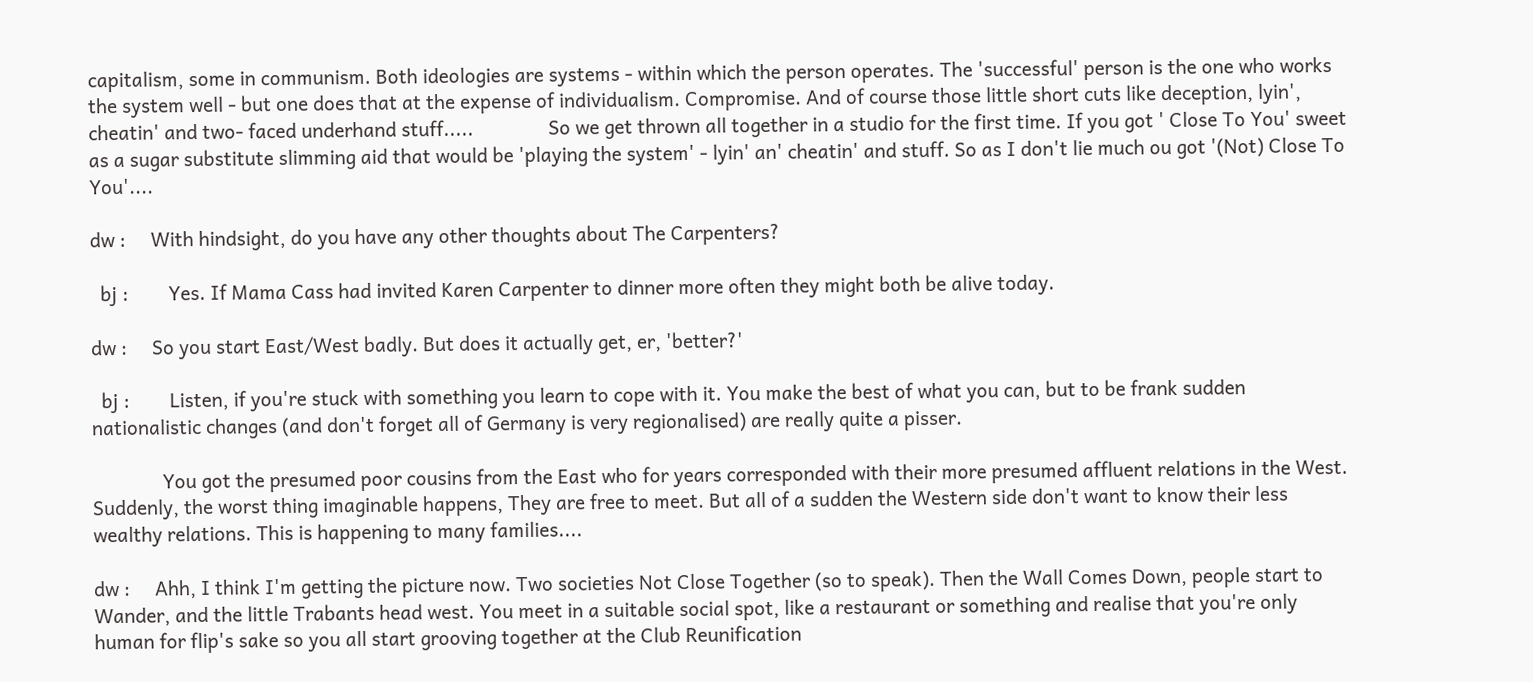capitalism, some in communism. Both ideologies are systems - within which the person operates. The 'successful' person is the one who works the system well - but one does that at the expense of individualism. Compromise. And of course those little short cuts like deception, lyin', cheatin' and two- faced underhand stuff.....               So we get thrown all together in a studio for the first time. If you got ' Close To You' sweet as a sugar substitute slimming aid that would be 'playing the system' - lyin' an' cheatin' and stuff. So as I don't lie much ou got '(Not) Close To You'....

dw :     With hindsight, do you have any other thoughts about The Carpenters?

  bj :        Yes. If Mama Cass had invited Karen Carpenter to dinner more often they might both be alive today.

dw :     So you start East/West badly. But does it actually get, er, 'better?'

  bj :        Listen, if you're stuck with something you learn to cope with it. You make the best of what you can, but to be frank sudden nationalistic changes (and don't forget all of Germany is very regionalised) are really quite a pisser.

              You got the presumed poor cousins from the East who for years corresponded with their more presumed affluent relations in the West. Suddenly, the worst thing imaginable happens, They are free to meet. But all of a sudden the Western side don't want to know their less wealthy relations. This is happening to many families....

dw :     Ahh, I think I'm getting the picture now. Two societies Not Close Together (so to speak). Then the Wall Comes Down, people start to Wander, and the little Trabants head west. You meet in a suitable social spot, like a restaurant or something and realise that you're only human for flip's sake so you all start grooving together at the Club Reunification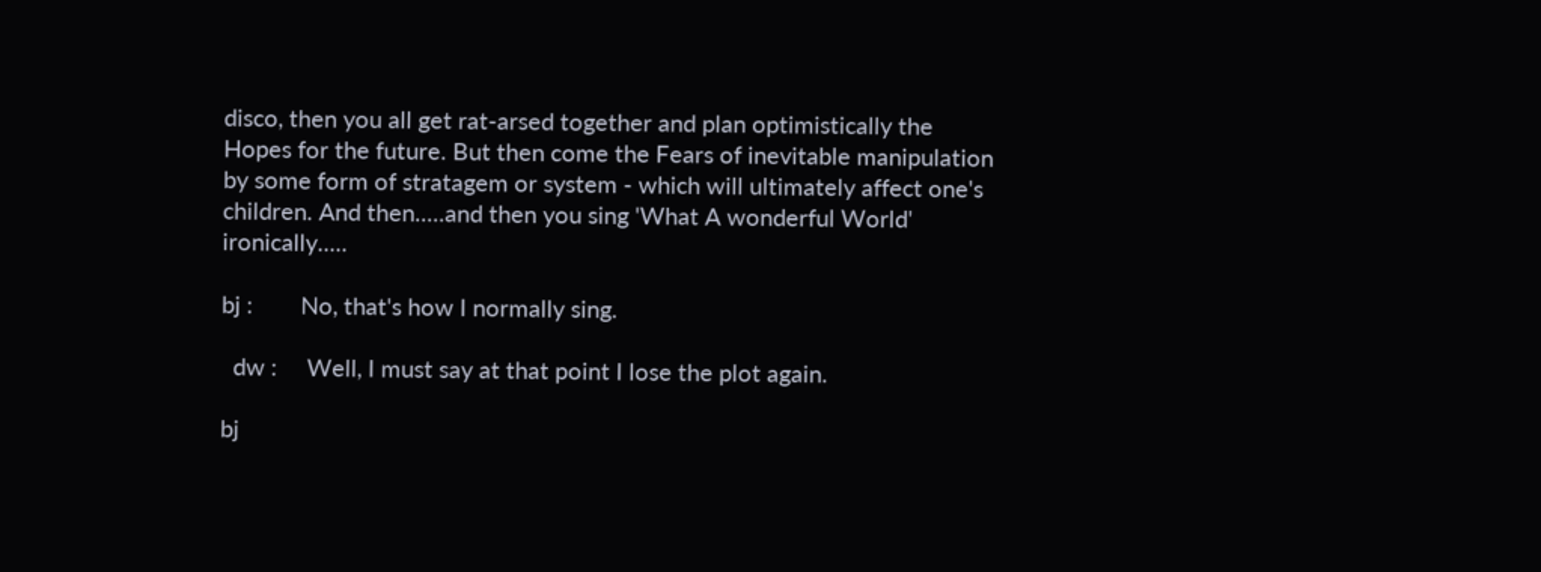disco, then you all get rat-arsed together and plan optimistically the Hopes for the future. But then come the Fears of inevitable manipulation by some form of stratagem or system - which will ultimately affect one's children. And then.....and then you sing 'What A wonderful World' ironically.....

bj :        No, that's how I normally sing.

  dw :     Well, I must say at that point I lose the plot again.

bj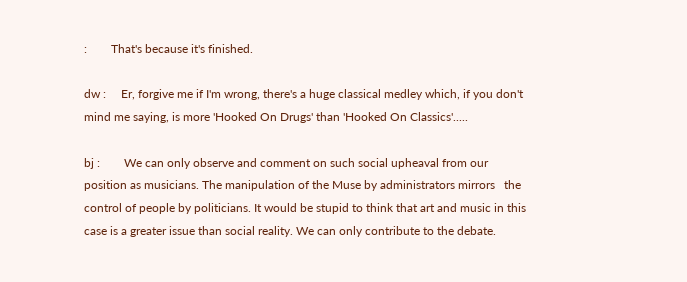:        That's because it's finished.

dw :     Er, forgive me if I'm wrong, there's a huge classical medley which, if you don't mind me saying, is more 'Hooked On Drugs' than 'Hooked On Classics'.....

bj :        We can only observe and comment on such social upheaval from our position as musicians. The manipulation of the Muse by administrators mirrors   the control of people by politicians. It would be stupid to think that art and music in this case is a greater issue than social reality. We can only contribute to the debate.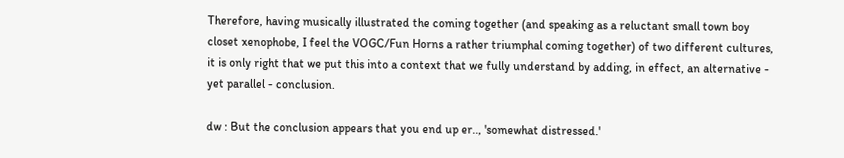Therefore, having musically illustrated the coming together (and speaking as a reluctant small town boy closet xenophobe, I feel the VOGC/Fun Horns a rather triumphal coming together) of two different cultures, it is only right that we put this into a context that we fully understand by adding, in effect, an alternative - yet parallel - conclusion.

dw : But the conclusion appears that you end up er.., 'somewhat distressed.'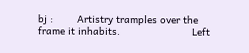bj :        Artistry tramples over the frame it inhabits.                        Left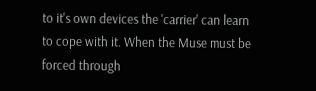to it's own devices the 'carrier' can learn to cope with it. When the Muse must be forced through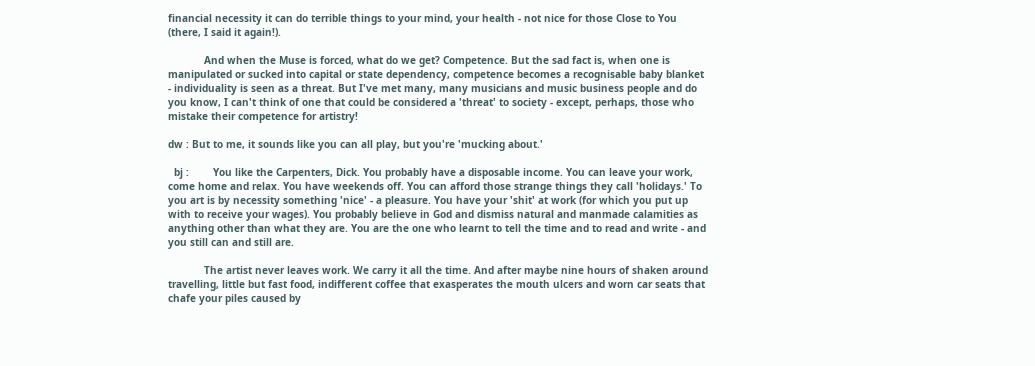financial necessity it can do terrible things to your mind, your health - not nice for those Close to You (there, I said it again!).

            And when the Muse is forced, what do we get? Competence. But the sad fact is, when one is manipulated or sucked into capital or state dependency, competence becomes a recognisable baby blanket - individuality is seen as a threat. But I've met many, many musicians and music business people and do you know, I can't think of one that could be considered a 'threat' to society - except, perhaps, those who mistake their competence for artistry!

dw : But to me, it sounds like you can all play, but you're 'mucking about.'

  bj :        You like the Carpenters, Dick. You probably have a disposable income. You can leave your work, come home and relax. You have weekends off. You can afford those strange things they call 'holidays.' To you art is by necessity something 'nice' - a pleasure. You have your 'shit' at work (for which you put up with to receive your wages). You probably believe in God and dismiss natural and manmade calamities as anything other than what they are. You are the one who learnt to tell the time and to read and write - and you still can and still are.

            The artist never leaves work. We carry it all the time. And after maybe nine hours of shaken around travelling, little but fast food, indifferent coffee that exasperates the mouth ulcers and worn car seats that chafe your piles caused by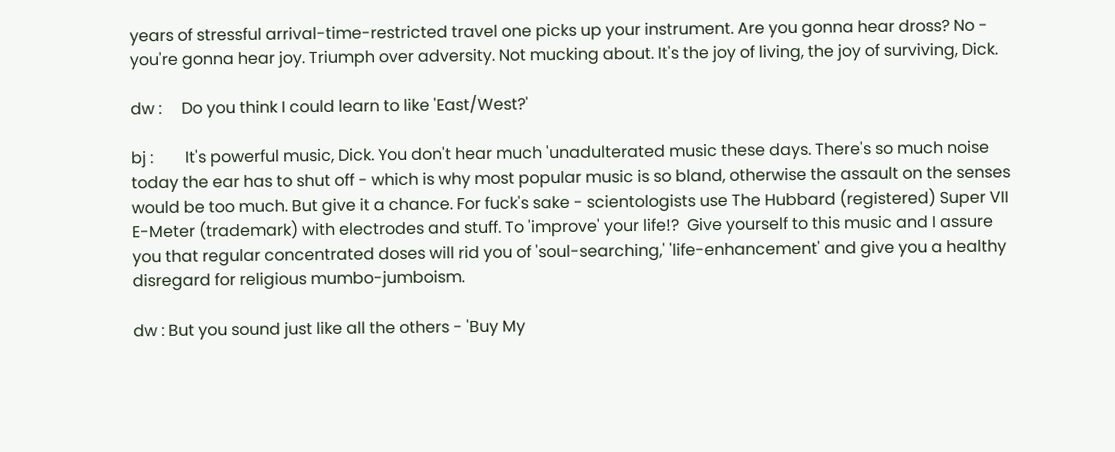years of stressful arrival-time-restricted travel one picks up your instrument. Are you gonna hear dross? No - you're gonna hear joy. Triumph over adversity. Not mucking about. It's the joy of living, the joy of surviving, Dick.

dw :     Do you think I could learn to like 'East/West?'

bj :        It's powerful music, Dick. You don't hear much 'unadulterated music these days. There's so much noise today the ear has to shut off - which is why most popular music is so bland, otherwise the assault on the senses would be too much. But give it a chance. For fuck's sake - scientologists use The Hubbard (registered) Super VII E-Meter (trademark) with electrodes and stuff. To 'improve' your life!?  Give yourself to this music and I assure you that regular concentrated doses will rid you of 'soul-searching,' 'life-enhancement' and give you a healthy disregard for religious mumbo-jumboism.

dw : But you sound just like all the others - 'Buy My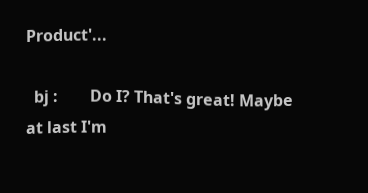Product'...

  bj :        Do I? That's great! Maybe at last I'm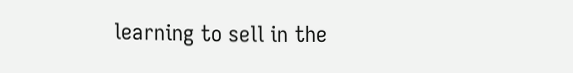learning to sell in the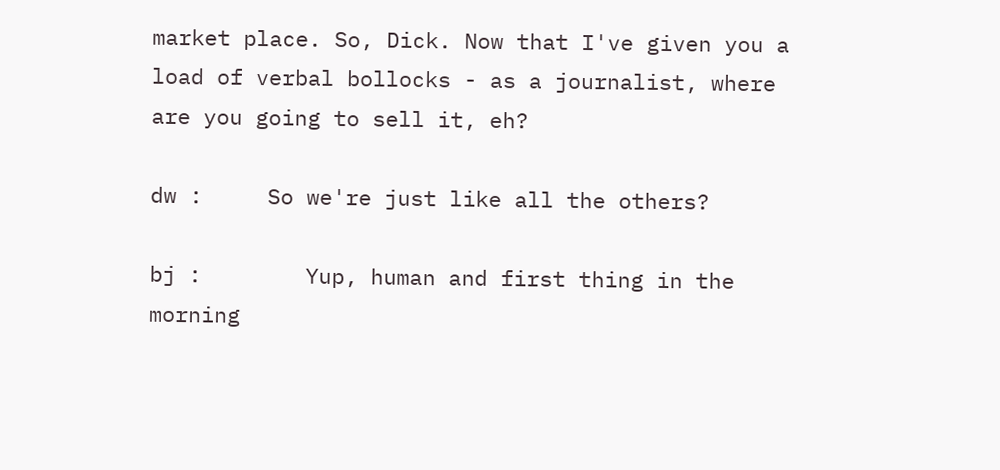market place. So, Dick. Now that I've given you a load of verbal bollocks - as a journalist, where are you going to sell it, eh?

dw :     So we're just like all the others?

bj :        Yup, human and first thing in the morning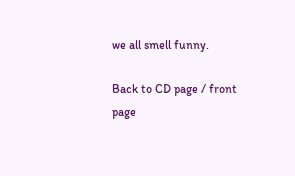we all smell funny.

Back to CD page / front page